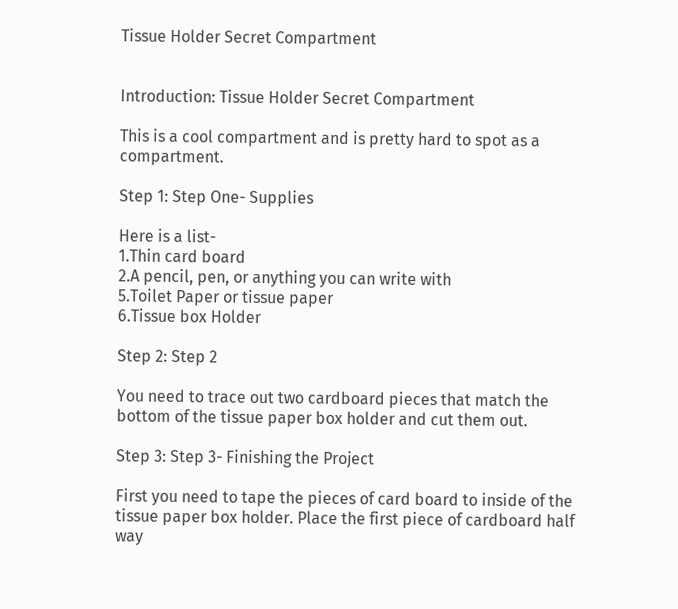Tissue Holder Secret Compartment


Introduction: Tissue Holder Secret Compartment

This is a cool compartment and is pretty hard to spot as a compartment.

Step 1: Step One- Supplies

Here is a list-
1.Thin card board
2.A pencil, pen, or anything you can write with
5.Toilet Paper or tissue paper
6.Tissue box Holder

Step 2: Step 2

You need to trace out two cardboard pieces that match the bottom of the tissue paper box holder and cut them out.

Step 3: Step 3- Finishing the Project

First you need to tape the pieces of card board to inside of the tissue paper box holder. Place the first piece of cardboard half way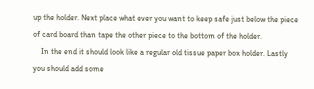up the holder. Next place what ever you want to keep safe just below the piece of card board than tape the other piece to the bottom of the holder.
    In the end it should look like a regular old tissue paper box holder. Lastly you should add some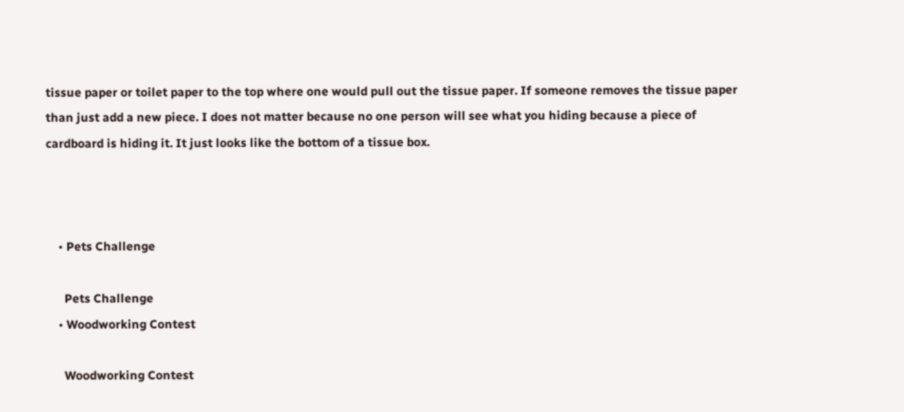tissue paper or toilet paper to the top where one would pull out the tissue paper. If someone removes the tissue paper than just add a new piece. I does not matter because no one person will see what you hiding because a piece of cardboard is hiding it. It just looks like the bottom of a tissue box.



    • Pets Challenge

      Pets Challenge
    • Woodworking Contest

      Woodworking Contest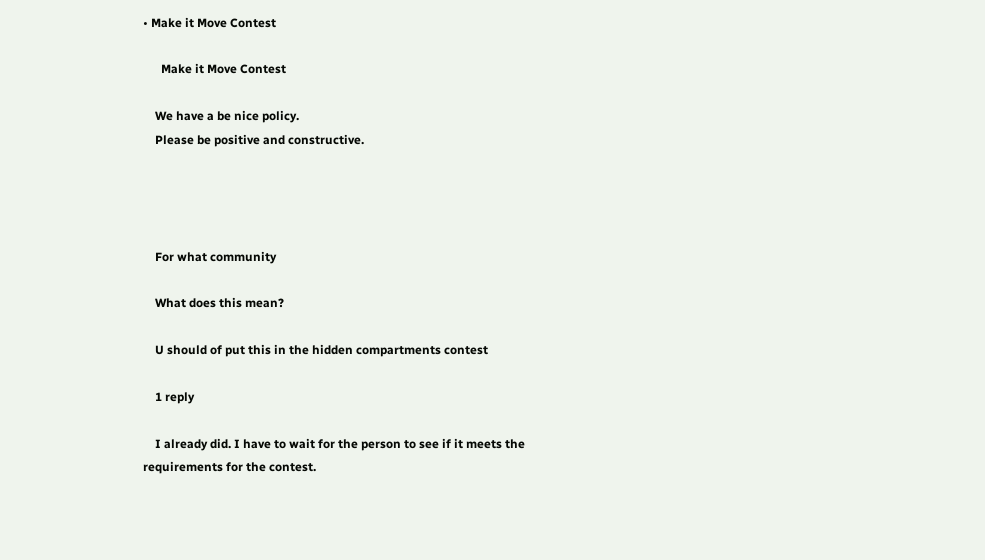• Make it Move Contest

      Make it Move Contest

    We have a be nice policy.
    Please be positive and constructive.




    For what community

    What does this mean?

    U should of put this in the hidden compartments contest

    1 reply

    I already did. I have to wait for the person to see if it meets the requirements for the contest.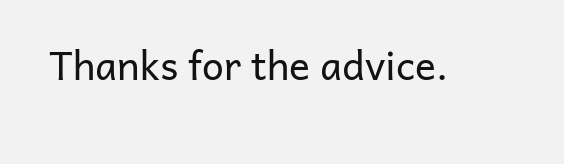Thanks for the advice.